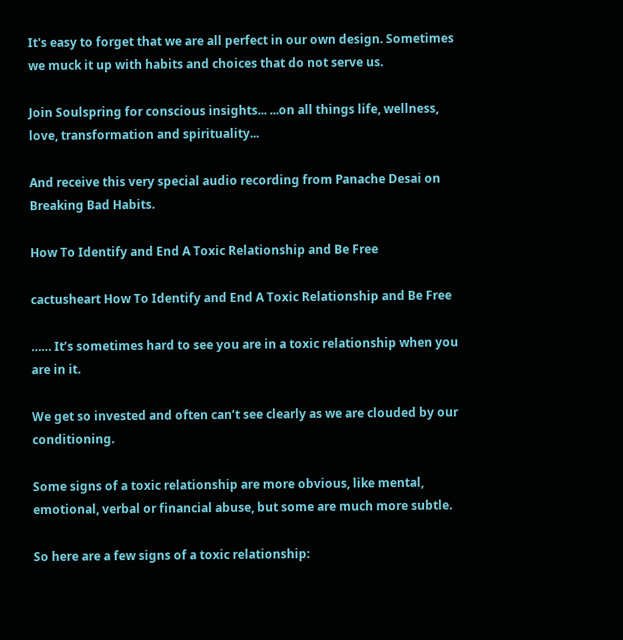It's easy to forget that we are all perfect in our own design. Sometimes we muck it up with habits and choices that do not serve us.

Join Soulspring for conscious insights... ...on all things life, wellness, love, transformation and spirituality...

And receive this very special audio recording from Panache Desai on Breaking Bad Habits.

How To Identify and End A Toxic Relationship and Be Free

cactusheart How To Identify and End A Toxic Relationship and Be Free

…… It’s sometimes hard to see you are in a toxic relationship when you are in it.

We get so invested and often can’t see clearly as we are clouded by our conditioning.

Some signs of a toxic relationship are more obvious, like mental, emotional, verbal or financial abuse, but some are much more subtle.

So here are a few signs of a toxic relationship: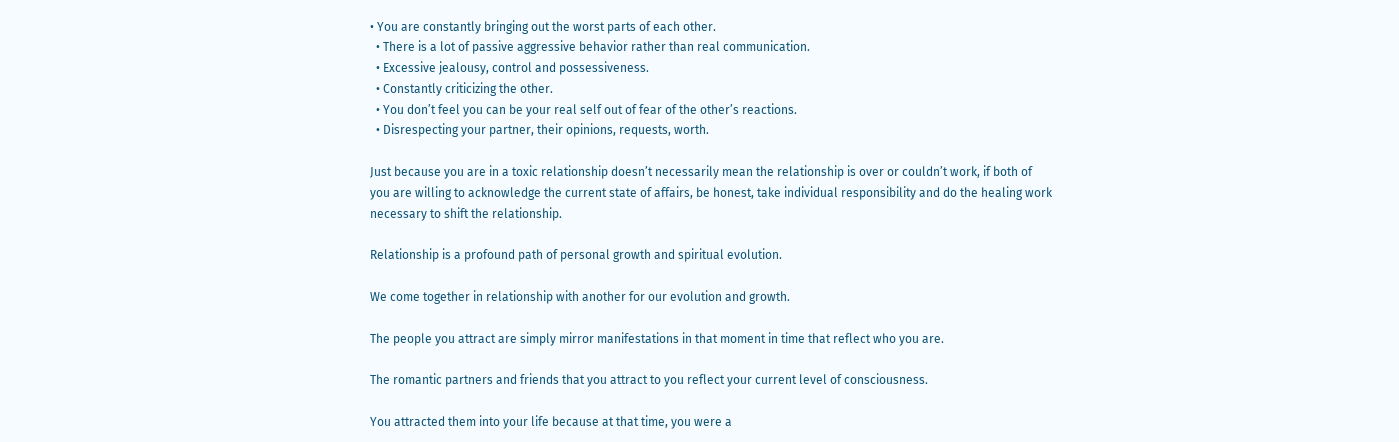• You are constantly bringing out the worst parts of each other.
  • There is a lot of passive aggressive behavior rather than real communication.
  • Excessive jealousy, control and possessiveness.
  • Constantly criticizing the other.
  • You don’t feel you can be your real self out of fear of the other’s reactions.
  • Disrespecting your partner, their opinions, requests, worth.

Just because you are in a toxic relationship doesn’t necessarily mean the relationship is over or couldn’t work, if both of you are willing to acknowledge the current state of affairs, be honest, take individual responsibility and do the healing work necessary to shift the relationship.

Relationship is a profound path of personal growth and spiritual evolution.

We come together in relationship with another for our evolution and growth.

The people you attract are simply mirror manifestations in that moment in time that reflect who you are.

The romantic partners and friends that you attract to you reflect your current level of consciousness.

You attracted them into your life because at that time, you were a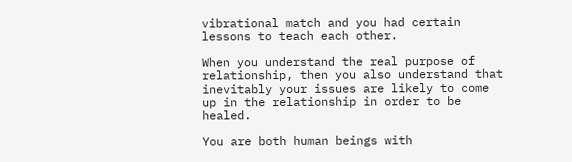vibrational match and you had certain lessons to teach each other.

When you understand the real purpose of relationship, then you also understand that inevitably your issues are likely to come up in the relationship in order to be healed.

You are both human beings with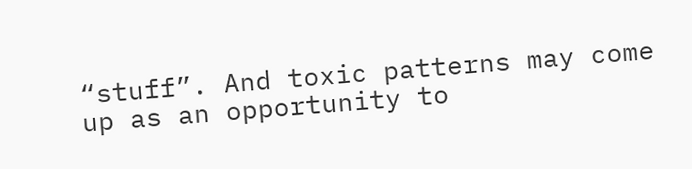“stuff”. And toxic patterns may come up as an opportunity to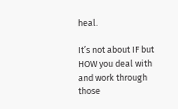heal.

It’s not about IF but HOW you deal with and work through those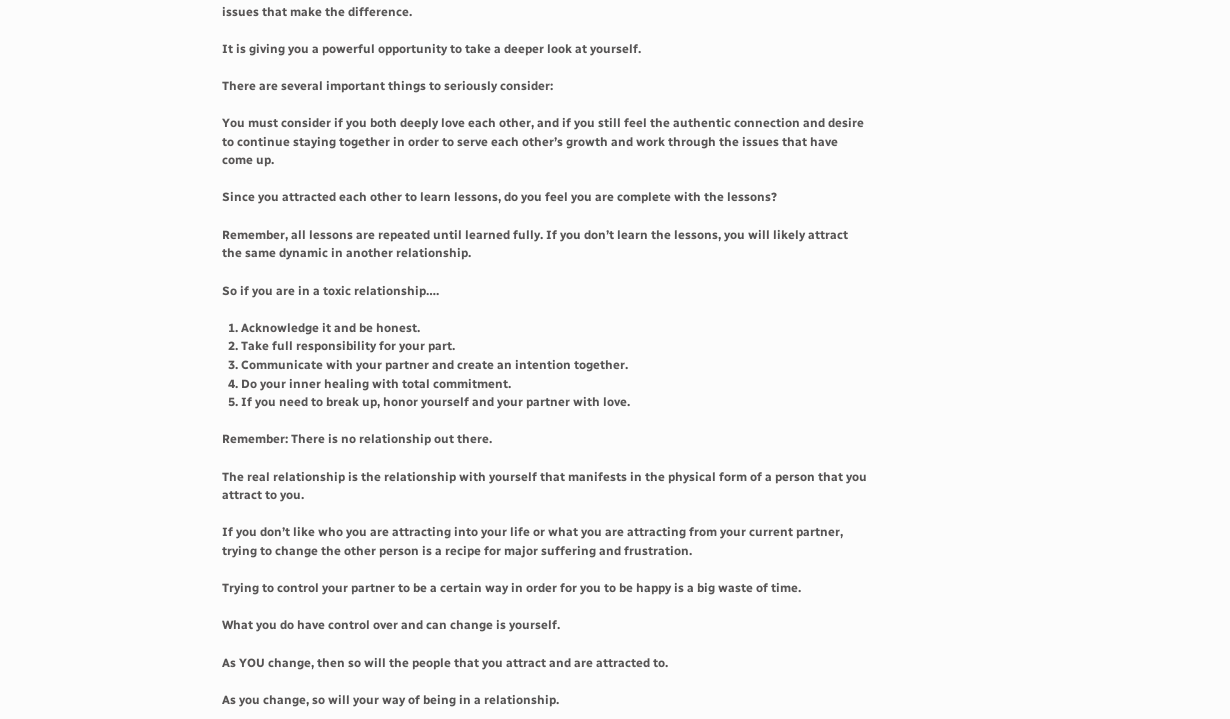issues that make the difference.

It is giving you a powerful opportunity to take a deeper look at yourself.

There are several important things to seriously consider:

You must consider if you both deeply love each other, and if you still feel the authentic connection and desire to continue staying together in order to serve each other’s growth and work through the issues that have come up.

Since you attracted each other to learn lessons, do you feel you are complete with the lessons?

Remember, all lessons are repeated until learned fully. If you don’t learn the lessons, you will likely attract the same dynamic in another relationship.

So if you are in a toxic relationship….

  1. Acknowledge it and be honest.
  2. Take full responsibility for your part.
  3. Communicate with your partner and create an intention together.
  4. Do your inner healing with total commitment.
  5. If you need to break up, honor yourself and your partner with love.

Remember: There is no relationship out there.

The real relationship is the relationship with yourself that manifests in the physical form of a person that you attract to you.

If you don’t like who you are attracting into your life or what you are attracting from your current partner, trying to change the other person is a recipe for major suffering and frustration.

Trying to control your partner to be a certain way in order for you to be happy is a big waste of time.

What you do have control over and can change is yourself.

As YOU change, then so will the people that you attract and are attracted to.

As you change, so will your way of being in a relationship.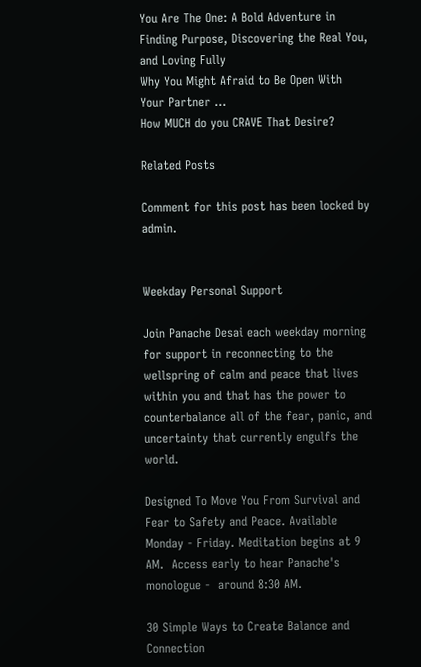You Are The One: A Bold Adventure in Finding Purpose, Discovering the Real You, and Loving Fully
Why You Might Afraid to Be Open With Your Partner ...
How MUCH do you CRAVE That Desire?

Related Posts

Comment for this post has been locked by admin.


Weekday Personal Support

Join Panache Desai each weekday morning for support in reconnecting to the wellspring of calm and peace that lives within you and that has the power to counterbalance all of the fear, panic, and uncertainty that currently engulfs the world.

Designed To Move You From Survival and Fear to Safety and Peace. Available Monday - Friday. Meditation begins at 9 AM.  Access early to hear Panache's monologue -  around 8:30 AM.

30 Simple Ways to Create Balance and Connection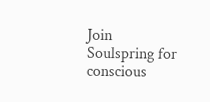Join Soulspring for conscious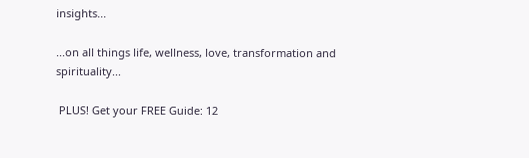insights...

...on all things life, wellness, love, transformation and spirituality...

 PLUS! Get your FREE Guide: 12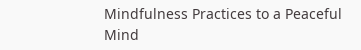Mindfulness Practices to a Peaceful Mind